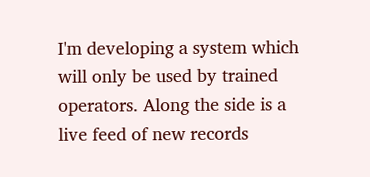I'm developing a system which will only be used by trained operators. Along the side is a live feed of new records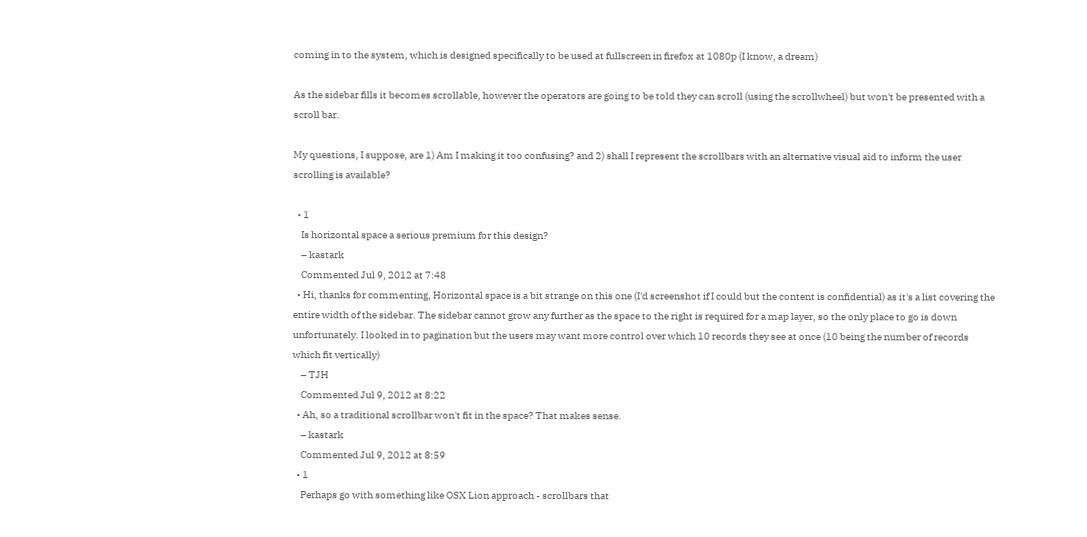coming in to the system, which is designed specifically to be used at fullscreen in firefox at 1080p (I know, a dream)

As the sidebar fills it becomes scrollable, however the operators are going to be told they can scroll (using the scrollwheel) but won't be presented with a scroll bar.

My questions, I suppose, are 1) Am I making it too confusing? and 2) shall I represent the scrollbars with an alternative visual aid to inform the user scrolling is available?

  • 1
    Is horizontal space a serious premium for this design?
    – kastark
    Commented Jul 9, 2012 at 7:48
  • Hi, thanks for commenting, Horizontal space is a bit strange on this one (I'd screenshot if I could but the content is confidential) as it's a list covering the entire width of the sidebar. The sidebar cannot grow any further as the space to the right is required for a map layer, so the only place to go is down unfortunately. I looked in to pagination but the users may want more control over which 10 records they see at once (10 being the number of records which fit vertically)
    – TJH
    Commented Jul 9, 2012 at 8:22
  • Ah, so a traditional scrollbar won't fit in the space? That makes sense.
    – kastark
    Commented Jul 9, 2012 at 8:59
  • 1
    Perhaps go with something like OSX Lion approach - scrollbars that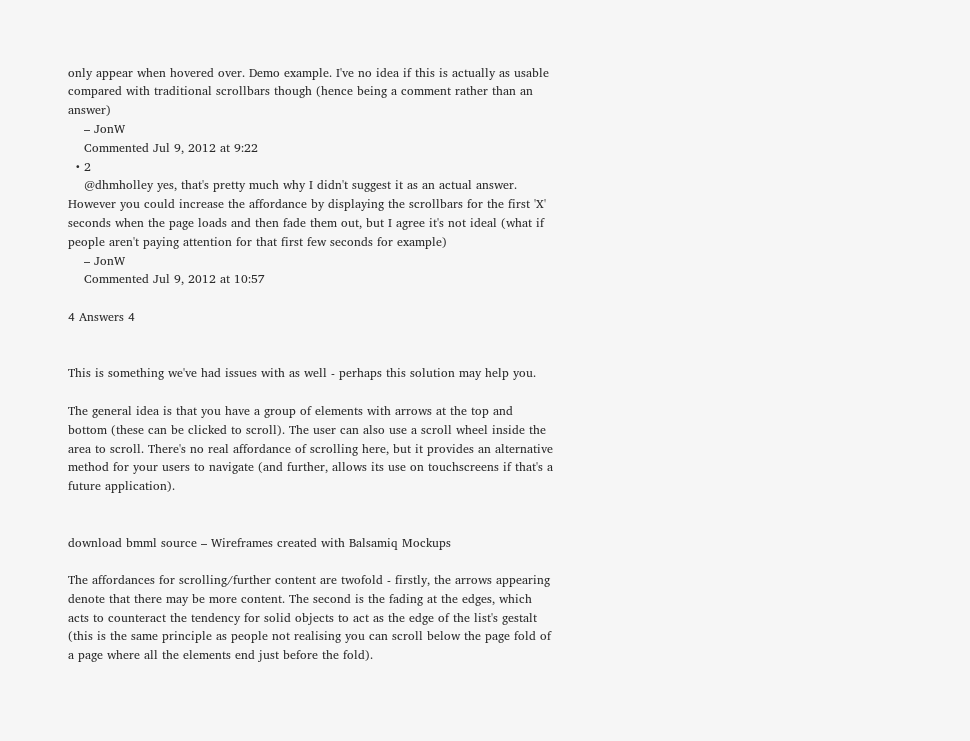only appear when hovered over. Demo example. I've no idea if this is actually as usable compared with traditional scrollbars though (hence being a comment rather than an answer)
    – JonW
    Commented Jul 9, 2012 at 9:22
  • 2
    @dhmholley yes, that's pretty much why I didn't suggest it as an actual answer. However you could increase the affordance by displaying the scrollbars for the first 'X' seconds when the page loads and then fade them out, but I agree it's not ideal (what if people aren't paying attention for that first few seconds for example)
    – JonW
    Commented Jul 9, 2012 at 10:57

4 Answers 4


This is something we've had issues with as well - perhaps this solution may help you.

The general idea is that you have a group of elements with arrows at the top and bottom (these can be clicked to scroll). The user can also use a scroll wheel inside the area to scroll. There's no real affordance of scrolling here, but it provides an alternative method for your users to navigate (and further, allows its use on touchscreens if that's a future application).


download bmml source – Wireframes created with Balsamiq Mockups

The affordances for scrolling/further content are twofold - firstly, the arrows appearing denote that there may be more content. The second is the fading at the edges, which acts to counteract the tendency for solid objects to act as the edge of the list's gestalt (this is the same principle as people not realising you can scroll below the page fold of a page where all the elements end just before the fold).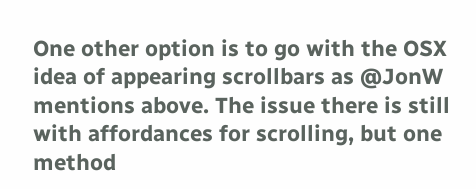One other option is to go with the OSX idea of appearing scrollbars as @JonW mentions above. The issue there is still with affordances for scrolling, but one method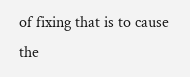of fixing that is to cause the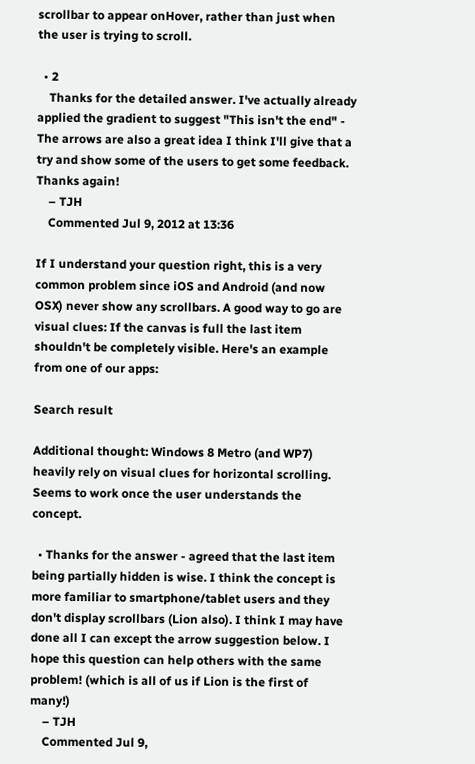scrollbar to appear onHover, rather than just when the user is trying to scroll.

  • 2
    Thanks for the detailed answer. I've actually already applied the gradient to suggest "This isn't the end" - The arrows are also a great idea I think I'll give that a try and show some of the users to get some feedback. Thanks again!
    – TJH
    Commented Jul 9, 2012 at 13:36

If I understand your question right, this is a very common problem since iOS and Android (and now OSX) never show any scrollbars. A good way to go are visual clues: If the canvas is full the last item shouldn't be completely visible. Here's an example from one of our apps:

Search result

Additional thought: Windows 8 Metro (and WP7) heavily rely on visual clues for horizontal scrolling. Seems to work once the user understands the concept.

  • Thanks for the answer - agreed that the last item being partially hidden is wise. I think the concept is more familiar to smartphone/tablet users and they don't display scrollbars (Lion also). I think I may have done all I can except the arrow suggestion below. I hope this question can help others with the same problem! (which is all of us if Lion is the first of many!)
    – TJH
    Commented Jul 9,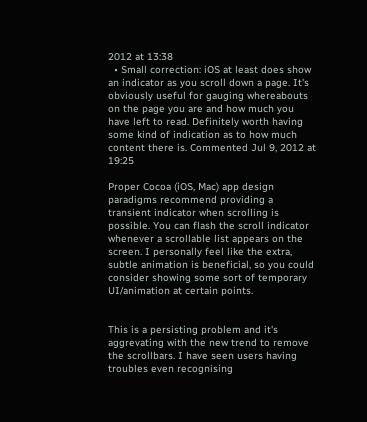2012 at 13:38
  • Small correction: iOS at least does show an indicator as you scroll down a page. It's obviously useful for gauging whereabouts on the page you are and how much you have left to read. Definitely worth having some kind of indication as to how much content there is. Commented Jul 9, 2012 at 19:25

Proper Cocoa (iOS, Mac) app design paradigms recommend providing a transient indicator when scrolling is possible. You can flash the scroll indicator whenever a scrollable list appears on the screen. I personally feel like the extra, subtle animation is beneficial, so you could consider showing some sort of temporary UI/animation at certain points.


This is a persisting problem and it's aggrevating with the new trend to remove the scrollbars. I have seen users having troubles even recognising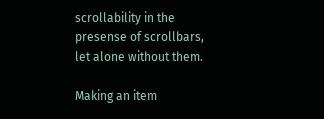scrollability in the presense of scrollbars, let alone without them.

Making an item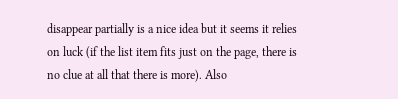disappear partially is a nice idea but it seems it relies on luck (if the list item fits just on the page, there is no clue at all that there is more). Also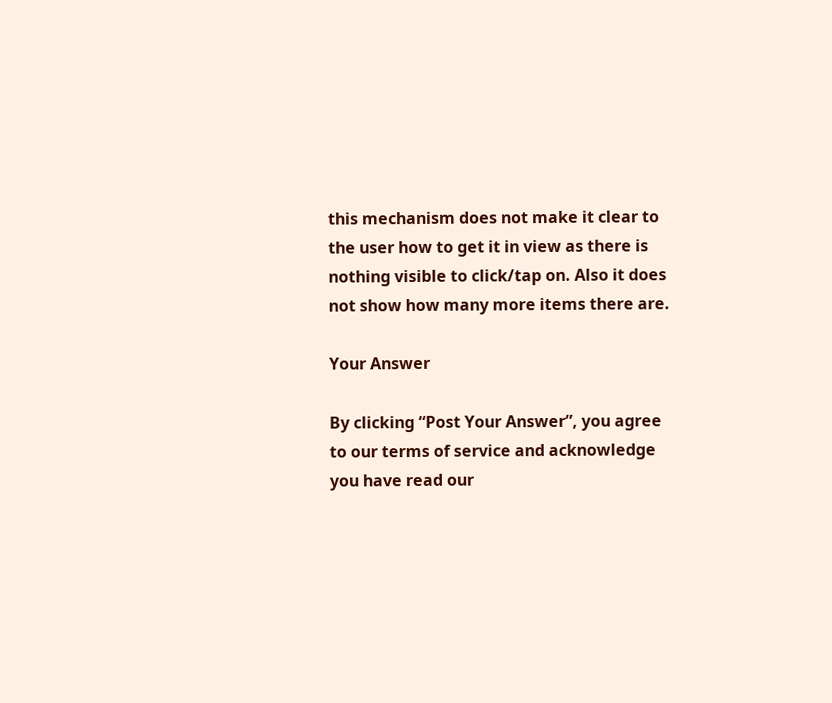this mechanism does not make it clear to the user how to get it in view as there is nothing visible to click/tap on. Also it does not show how many more items there are.

Your Answer

By clicking “Post Your Answer”, you agree to our terms of service and acknowledge you have read our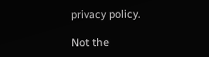privacy policy.

Not the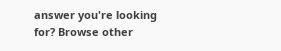answer you're looking for? Browse other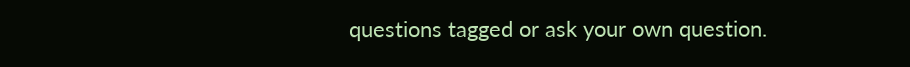questions tagged or ask your own question.